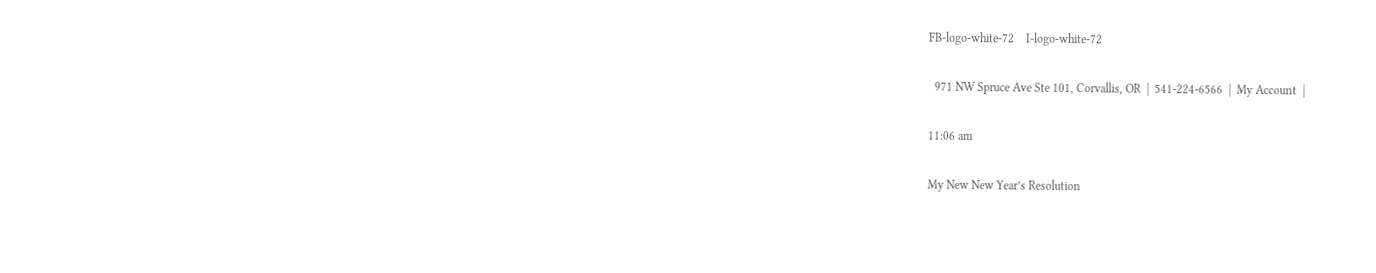FB-logo-white-72    I-logo-white-72

  971 NW Spruce Ave Ste 101, Corvallis, OR  |  541-224-6566  |  My Account  |

11:06 am

My New New Year’s Resolution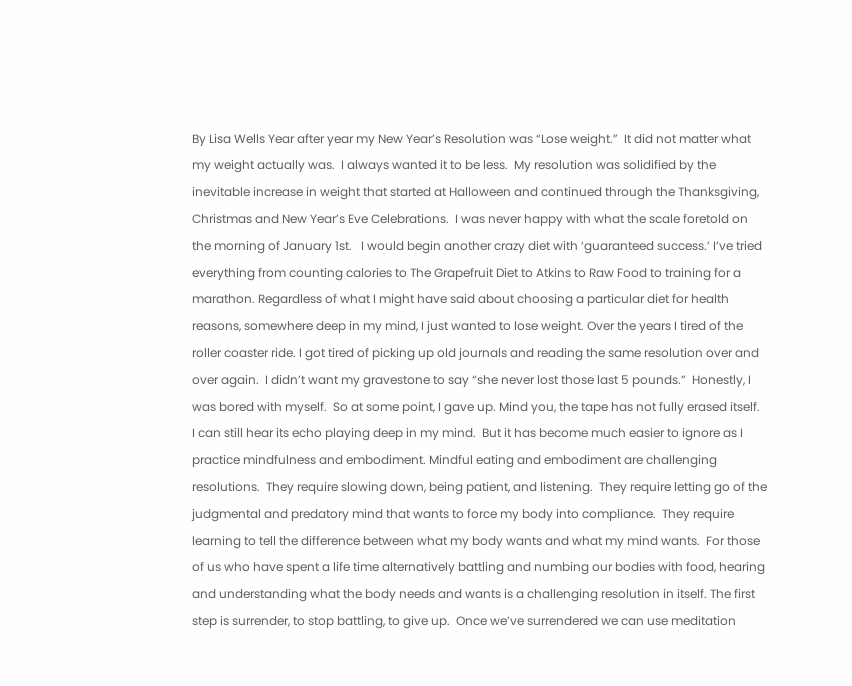By Lisa Wells Year after year my New Year’s Resolution was “Lose weight.”  It did not matter what my weight actually was.  I always wanted it to be less.  My resolution was solidified by the inevitable increase in weight that started at Halloween and continued through the Thanksgiving, Christmas and New Year’s Eve Celebrations.  I was never happy with what the scale foretold on the morning of January 1st.   I would begin another crazy diet with ‘guaranteed success.’ I’ve tried everything from counting calories to The Grapefruit Diet to Atkins to Raw Food to training for a marathon. Regardless of what I might have said about choosing a particular diet for health reasons, somewhere deep in my mind, I just wanted to lose weight. Over the years I tired of the roller coaster ride. I got tired of picking up old journals and reading the same resolution over and over again.  I didn’t want my gravestone to say “she never lost those last 5 pounds.”  Honestly, I was bored with myself.  So at some point, I gave up. Mind you, the tape has not fully erased itself.  I can still hear its echo playing deep in my mind.  But it has become much easier to ignore as I practice mindfulness and embodiment. Mindful eating and embodiment are challenging resolutions.  They require slowing down, being patient, and listening.  They require letting go of the judgmental and predatory mind that wants to force my body into compliance.  They require learning to tell the difference between what my body wants and what my mind wants.  For those of us who have spent a life time alternatively battling and numbing our bodies with food, hearing and understanding what the body needs and wants is a challenging resolution in itself. The first step is surrender, to stop battling, to give up.  Once we’ve surrendered we can use meditation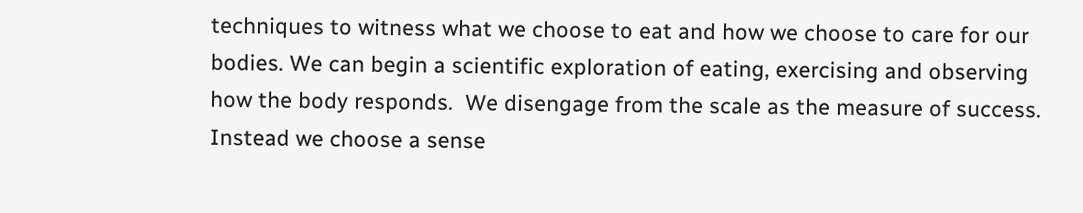techniques to witness what we choose to eat and how we choose to care for our bodies. We can begin a scientific exploration of eating, exercising and observing how the body responds.  We disengage from the scale as the measure of success.   Instead we choose a sense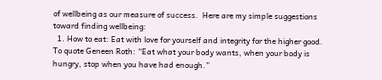of wellbeing as our measure of success.  Here are my simple suggestions toward finding wellbeing:
  1. How to eat: Eat with love for yourself and integrity for the higher good. To quote Geneen Roth: “Eat what your body wants, when your body is hungry, stop when you have had enough.”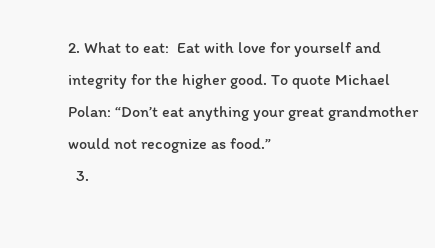2. What to eat:  Eat with love for yourself and integrity for the higher good. To quote Michael Polan: “Don’t eat anything your great grandmother would not recognize as food.”
  3.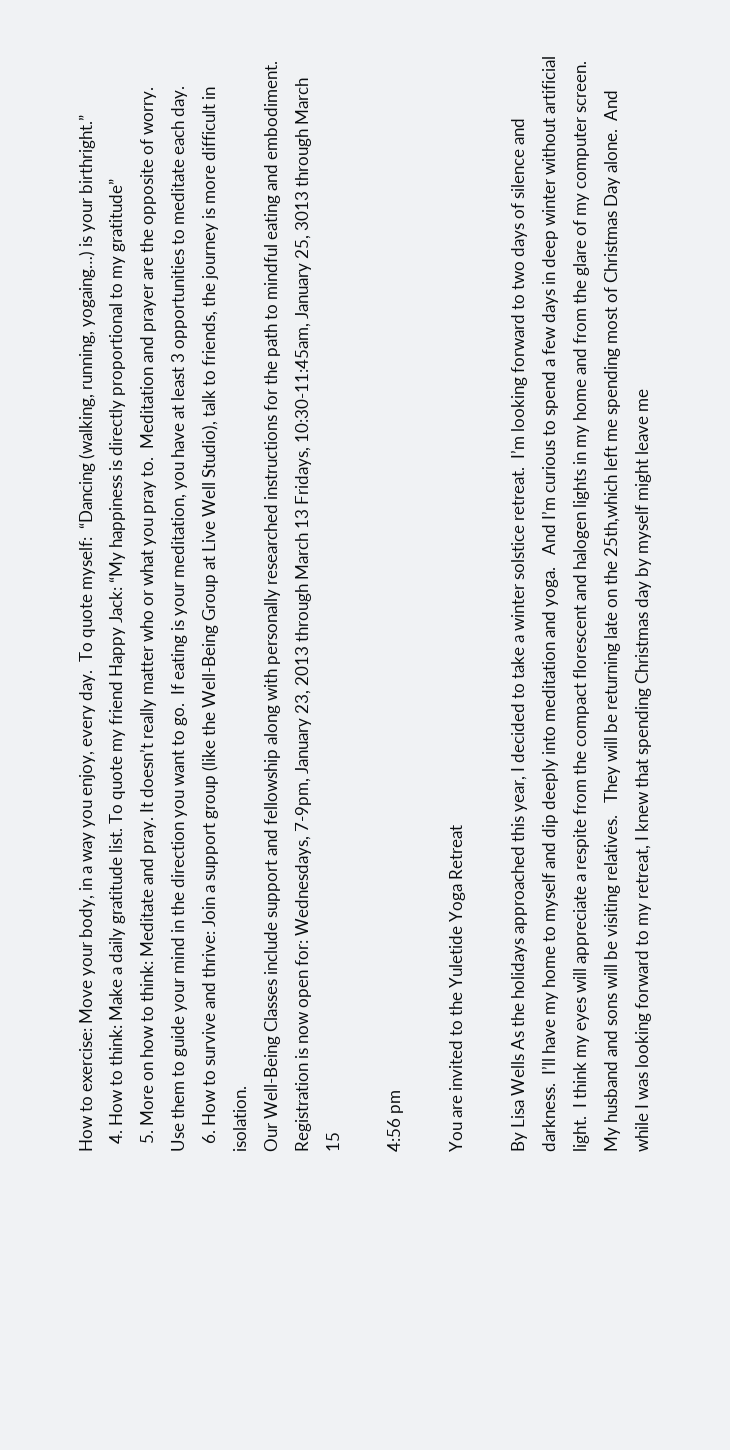How to exercise: Move your body, in a way you enjoy, every day.  To quote myself:  “Dancing (walking, running, yogaing…) is your birthright.”
  4. How to think: Make a daily gratitude list. To quote my friend Happy Jack: “My happiness is directly proportional to my gratitude”
  5. More on how to think: Meditate and pray. It doesn’t really matter who or what you pray to.  Meditation and prayer are the opposite of worry. Use them to guide your mind in the direction you want to go.  If eating is your meditation, you have at least 3 opportunities to meditate each day.
  6. How to survive and thrive: Join a support group (like the Well-Being Group at Live Well Studio), talk to friends, the journey is more difficult in isolation.
Our Well-Being Classes include support and fellowship along with personally researched instructions for the path to mindful eating and embodiment. Registration is now open for: Wednesdays, 7-9pm, January 23, 2013 through March 13 Fridays, 10:30-11:45am, January 25, 3013 through March 15

4:56 pm

You are invited to the Yuletide Yoga Retreat

By Lisa Wells As the holidays approached this year, I decided to take a winter solstice retreat.  I’m looking forward to two days of silence and darkness.  I’ll have my home to myself and dip deeply into meditation and yoga.   And I’m curious to spend a few days in deep winter without artificial light.  I think my eyes will appreciate a respite from the compact florescent and halogen lights in my home and from the glare of my computer screen. My husband and sons will be visiting relatives.   They will be returning late on the 25th,which left me spending most of Christmas Day alone.  And while I was looking forward to my retreat, I knew that spending Christmas day by myself might leave me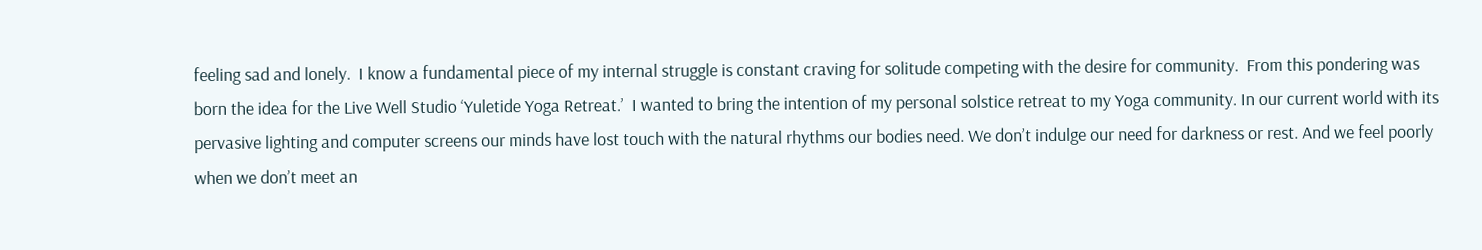feeling sad and lonely.  I know a fundamental piece of my internal struggle is constant craving for solitude competing with the desire for community.  From this pondering was born the idea for the Live Well Studio ‘Yuletide Yoga Retreat.’  I wanted to bring the intention of my personal solstice retreat to my Yoga community. In our current world with its pervasive lighting and computer screens our minds have lost touch with the natural rhythms our bodies need. We don’t indulge our need for darkness or rest. And we feel poorly when we don’t meet an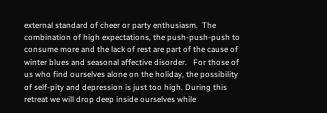external standard of cheer or party enthusiasm.  The combination of high expectations, the push-push-push to consume more and the lack of rest are part of the cause of winter blues and seasonal affective disorder.   For those of us who find ourselves alone on the holiday, the possibility of self-pity and depression is just too high. During this retreat we will drop deep inside ourselves while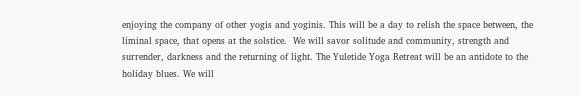enjoying the company of other yogis and yoginis. This will be a day to relish the space between, the liminal space, that opens at the solstice.  We will savor solitude and community, strength and surrender, darkness and the returning of light. The Yuletide Yoga Retreat will be an antidote to the holiday blues. We will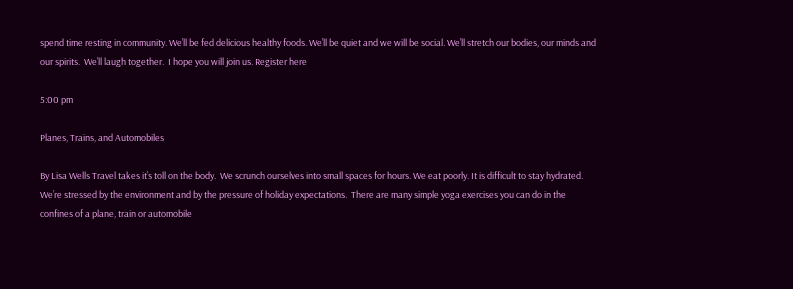spend time resting in community. We’ll be fed delicious healthy foods. We’ll be quiet and we will be social. We’ll stretch our bodies, our minds and our spirits.  We’ll laugh together.  I hope you will join us. Register here

5:00 pm

Planes, Trains, and Automobiles

By Lisa Wells Travel takes it’s toll on the body.  We scrunch ourselves into small spaces for hours. We eat poorly. It is difficult to stay hydrated.  We’re stressed by the environment and by the pressure of holiday expectations.  There are many simple yoga exercises you can do in the confines of a plane, train or automobile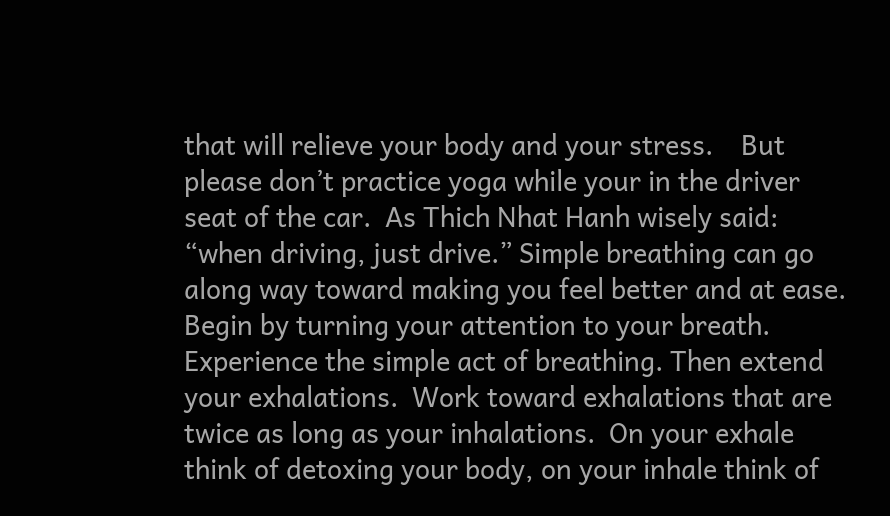that will relieve your body and your stress.    But please don’t practice yoga while your in the driver seat of the car.  As Thich Nhat Hanh wisely said: “when driving, just drive.” Simple breathing can go along way toward making you feel better and at ease.  Begin by turning your attention to your breath.  Experience the simple act of breathing. Then extend your exhalations.  Work toward exhalations that are twice as long as your inhalations.  On your exhale think of detoxing your body, on your inhale think of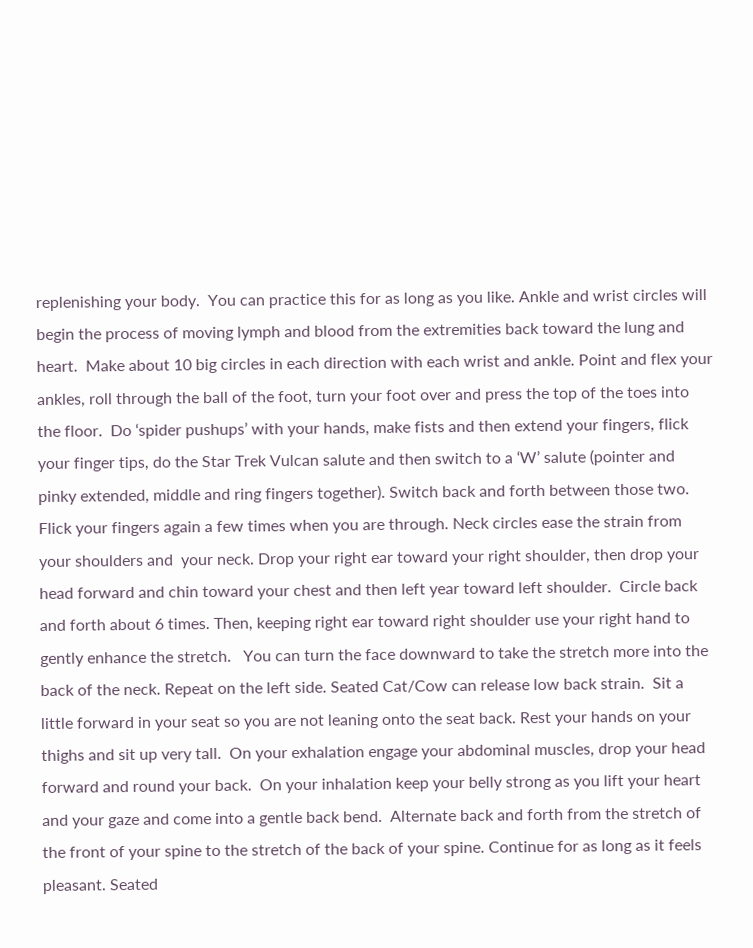replenishing your body.  You can practice this for as long as you like. Ankle and wrist circles will begin the process of moving lymph and blood from the extremities back toward the lung and heart.  Make about 10 big circles in each direction with each wrist and ankle. Point and flex your ankles, roll through the ball of the foot, turn your foot over and press the top of the toes into the floor.  Do ‘spider pushups’ with your hands, make fists and then extend your fingers, flick your finger tips, do the Star Trek Vulcan salute and then switch to a ‘W’ salute (pointer and pinky extended, middle and ring fingers together). Switch back and forth between those two.  Flick your fingers again a few times when you are through. Neck circles ease the strain from your shoulders and  your neck. Drop your right ear toward your right shoulder, then drop your head forward and chin toward your chest and then left year toward left shoulder.  Circle back and forth about 6 times. Then, keeping right ear toward right shoulder use your right hand to gently enhance the stretch.   You can turn the face downward to take the stretch more into the back of the neck. Repeat on the left side. Seated Cat/Cow can release low back strain.  Sit a little forward in your seat so you are not leaning onto the seat back. Rest your hands on your thighs and sit up very tall.  On your exhalation engage your abdominal muscles, drop your head forward and round your back.  On your inhalation keep your belly strong as you lift your heart and your gaze and come into a gentle back bend.  Alternate back and forth from the stretch of the front of your spine to the stretch of the back of your spine. Continue for as long as it feels pleasant. Seated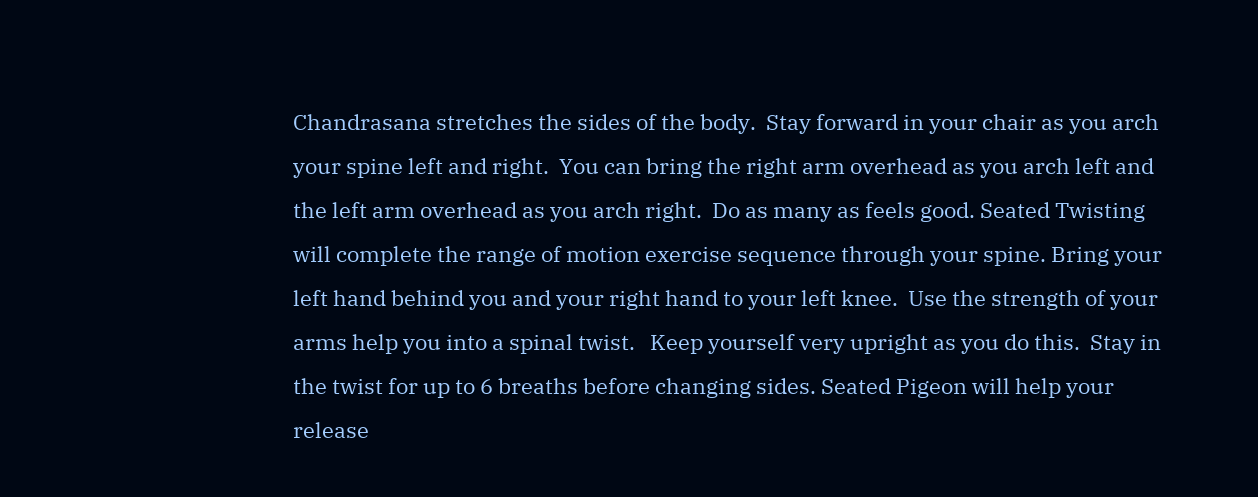Chandrasana stretches the sides of the body.  Stay forward in your chair as you arch your spine left and right.  You can bring the right arm overhead as you arch left and the left arm overhead as you arch right.  Do as many as feels good. Seated Twisting will complete the range of motion exercise sequence through your spine. Bring your left hand behind you and your right hand to your left knee.  Use the strength of your arms help you into a spinal twist.   Keep yourself very upright as you do this.  Stay in the twist for up to 6 breaths before changing sides. Seated Pigeon will help your release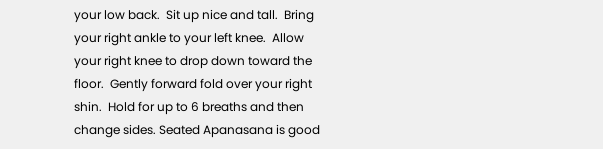your low back.  Sit up nice and tall.  Bring your right ankle to your left knee.  Allow your right knee to drop down toward the floor.  Gently forward fold over your right shin.  Hold for up to 6 breaths and then change sides. Seated Apanasana is good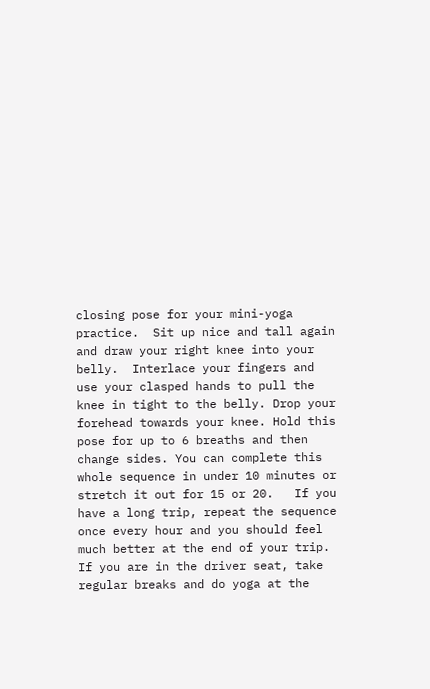closing pose for your mini-yoga practice.  Sit up nice and tall again and draw your right knee into your belly.  Interlace your fingers and use your clasped hands to pull the knee in tight to the belly. Drop your forehead towards your knee. Hold this pose for up to 6 breaths and then change sides. You can complete this whole sequence in under 10 minutes or stretch it out for 15 or 20.   If you have a long trip, repeat the sequence once every hour and you should feel much better at the end of your trip.  If you are in the driver seat, take regular breaks and do yoga at the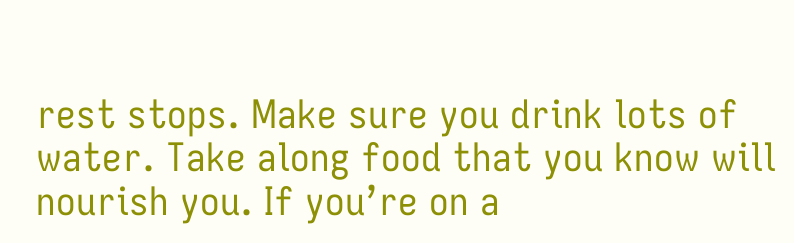rest stops. Make sure you drink lots of water. Take along food that you know will nourish you. If you’re on a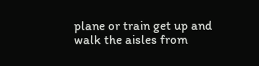plane or train get up and walk the aisles from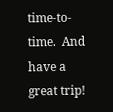time-to-time.  And have a great trip!